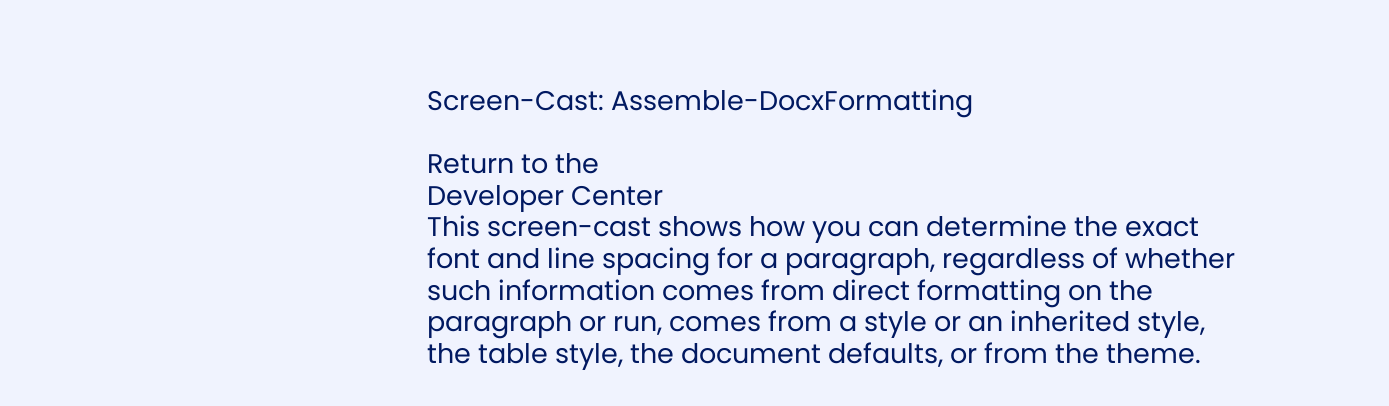Screen-Cast: Assemble-DocxFormatting

Return to the
Developer Center
This screen-cast shows how you can determine the exact font and line spacing for a paragraph, regardless of whether such information comes from direct formatting on the paragraph or run, comes from a style or an inherited style, the table style, the document defaults, or from the theme.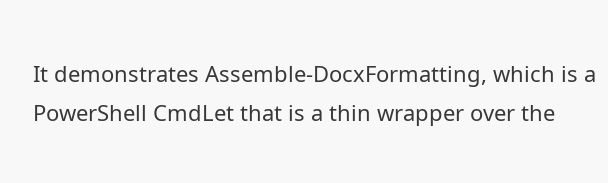It demonstrates Assemble-DocxFormatting, which is a PowerShell CmdLet that is a thin wrapper over the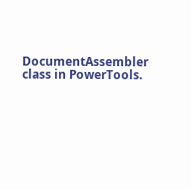DocumentAssembler class in PowerTools.